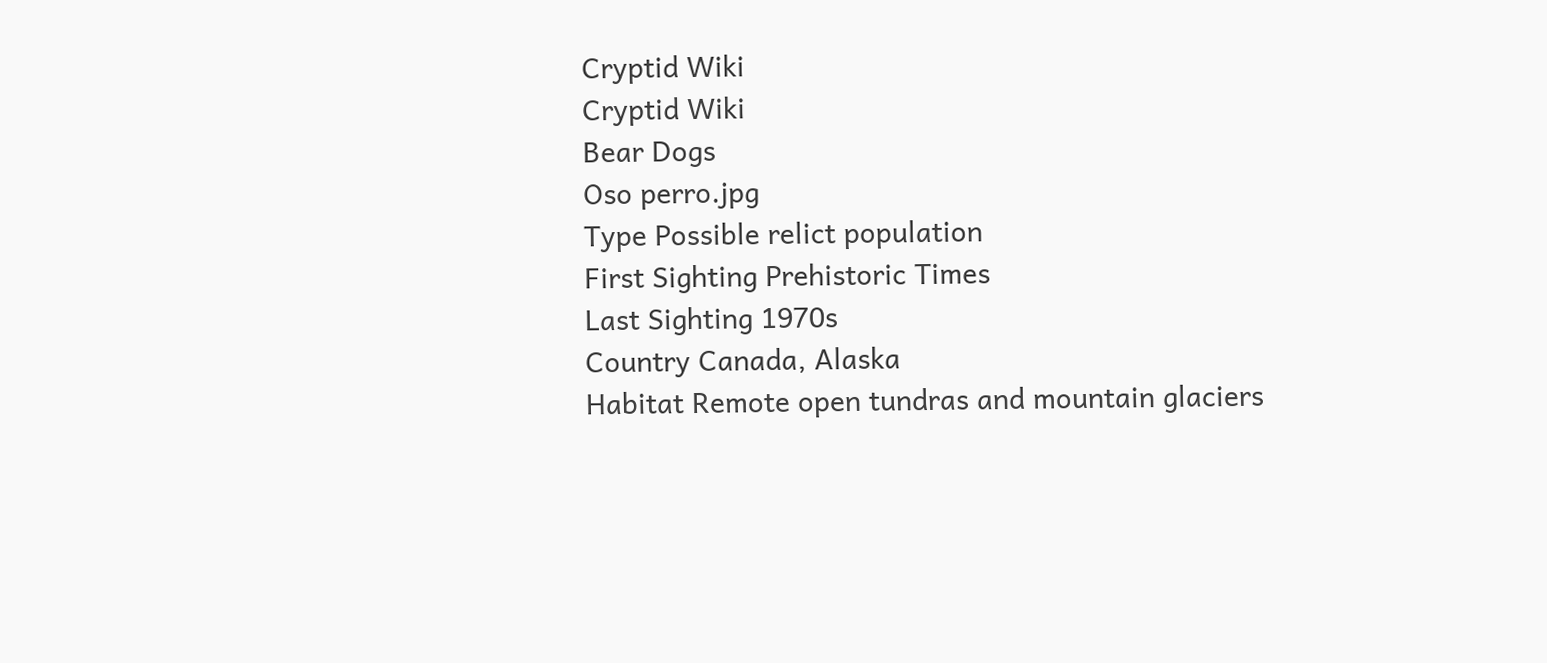Cryptid Wiki
Cryptid Wiki
Bear Dogs
Oso perro.jpg
Type Possible relict population
First Sighting Prehistoric Times
Last Sighting 1970s
Country Canada, Alaska
Habitat Remote open tundras and mountain glaciers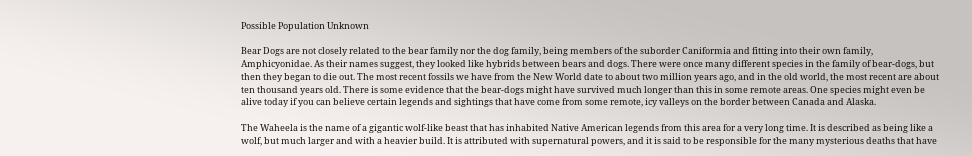Possible Population Unknown

Bear Dogs are not closely related to the bear family nor the dog family, being members of the suborder Caniformia and fitting into their own family, Amphicyonidae. As their names suggest, they looked like hybrids between bears and dogs. There were once many different species in the family of bear-dogs, but then they began to die out. The most recent fossils we have from the New World date to about two million years ago, and in the old world, the most recent are about ten thousand years old. There is some evidence that the bear-dogs might have survived much longer than this in some remote areas. One species might even be alive today if you can believe certain legends and sightings that have come from some remote, icy valleys on the border between Canada and Alaska.

The Waheela is the name of a gigantic wolf-like beast that has inhabited Native American legends from this area for a very long time. It is described as being like a wolf, but much larger and with a heavier build. It is attributed with supernatural powers, and it is said to be responsible for the many mysterious deaths that have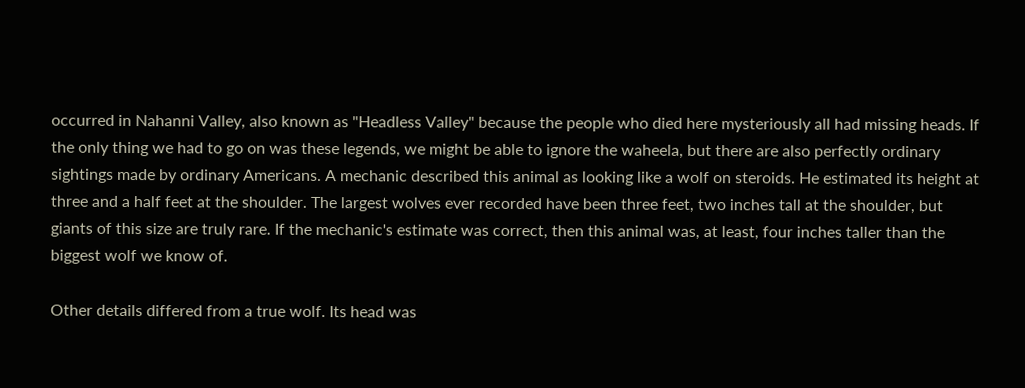occurred in Nahanni Valley, also known as "Headless Valley" because the people who died here mysteriously all had missing heads. If the only thing we had to go on was these legends, we might be able to ignore the waheela, but there are also perfectly ordinary sightings made by ordinary Americans. A mechanic described this animal as looking like a wolf on steroids. He estimated its height at three and a half feet at the shoulder. The largest wolves ever recorded have been three feet, two inches tall at the shoulder, but giants of this size are truly rare. If the mechanic's estimate was correct, then this animal was, at least, four inches taller than the biggest wolf we know of.

Other details differed from a true wolf. Its head was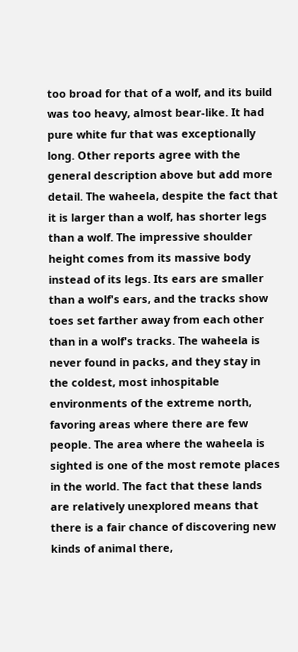too broad for that of a wolf, and its build was too heavy, almost bear-like. It had pure white fur that was exceptionally long. Other reports agree with the general description above but add more detail. The waheela, despite the fact that it is larger than a wolf, has shorter legs than a wolf. The impressive shoulder height comes from its massive body instead of its legs. Its ears are smaller than a wolf's ears, and the tracks show toes set farther away from each other than in a wolf's tracks. The waheela is never found in packs, and they stay in the coldest, most inhospitable environments of the extreme north, favoring areas where there are few people. The area where the waheela is sighted is one of the most remote places in the world. The fact that these lands are relatively unexplored means that there is a fair chance of discovering new kinds of animal there,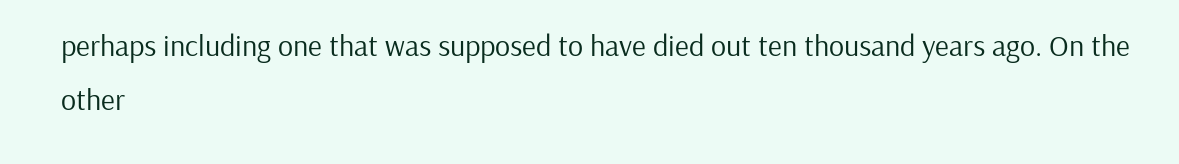perhaps including one that was supposed to have died out ten thousand years ago. On the other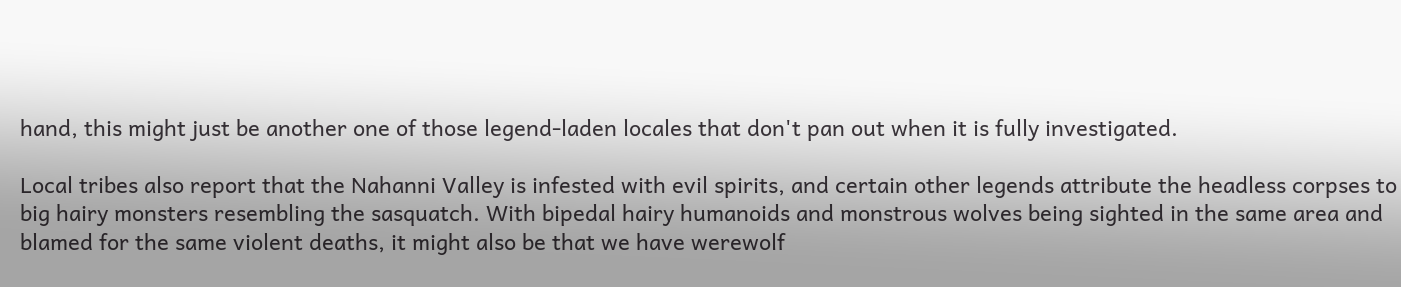hand, this might just be another one of those legend-laden locales that don't pan out when it is fully investigated.

Local tribes also report that the Nahanni Valley is infested with evil spirits, and certain other legends attribute the headless corpses to big hairy monsters resembling the sasquatch. With bipedal hairy humanoids and monstrous wolves being sighted in the same area and blamed for the same violent deaths, it might also be that we have werewolf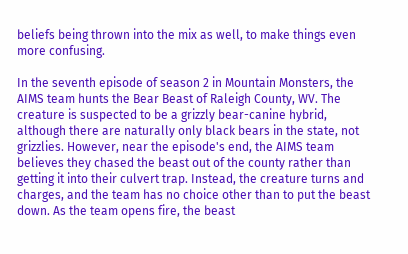beliefs being thrown into the mix as well, to make things even more confusing.

In the seventh episode of season 2 in Mountain Monsters, the AIMS team hunts the Bear Beast of Raleigh County, WV. The creature is suspected to be a grizzly bear-canine hybrid, although there are naturally only black bears in the state, not grizzlies. However, near the episode's end, the AIMS team believes they chased the beast out of the county rather than getting it into their culvert trap. Instead, the creature turns and charges, and the team has no choice other than to put the beast down. As the team opens fire, the beast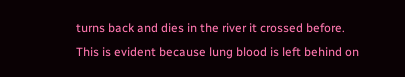turns back and dies in the river it crossed before. This is evident because lung blood is left behind on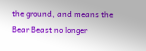the ground, and means the Bear Beast no longer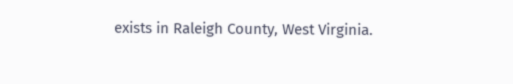exists in Raleigh County, West Virginia.